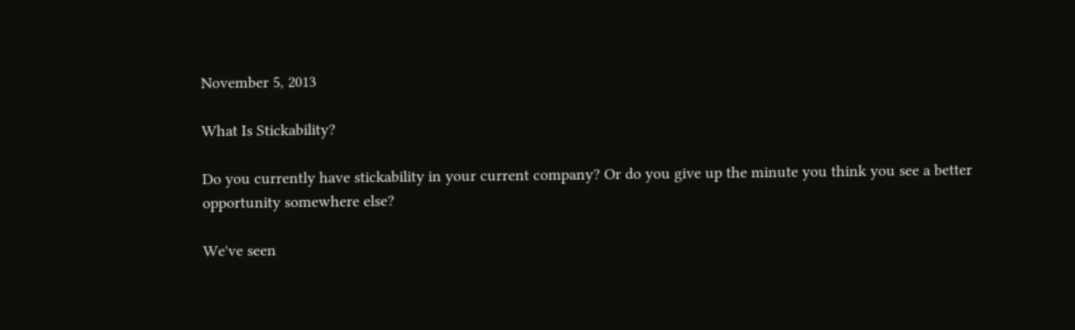November 5, 2013

What Is Stickability?

Do you currently have stickability in your current company? Or do you give up the minute you think you see a better opportunity somewhere else?

We've seen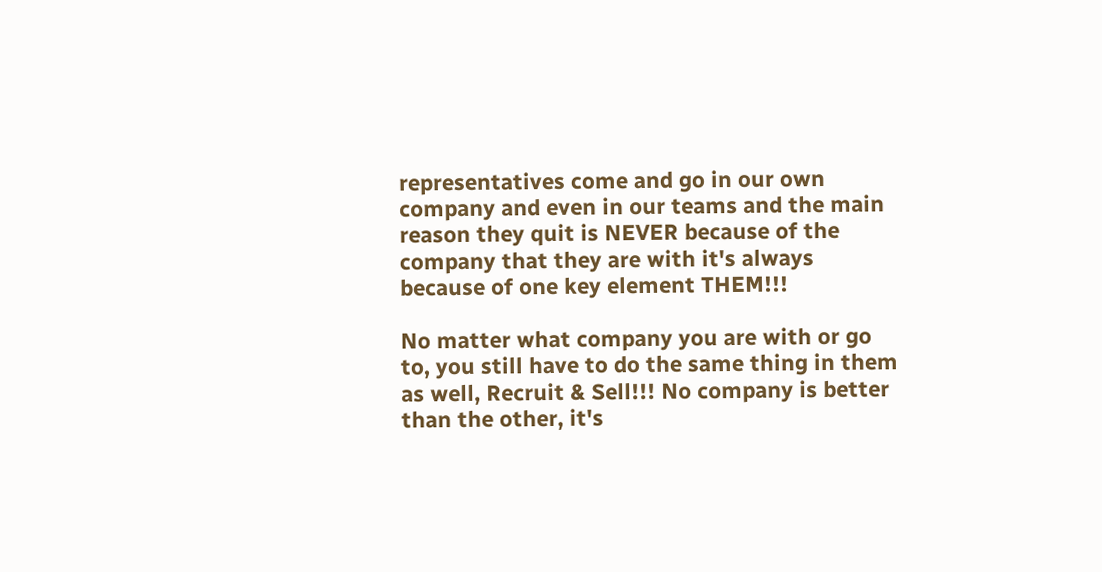representatives come and go in our own company and even in our teams and the main reason they quit is NEVER because of the company that they are with it's always because of one key element THEM!!!

No matter what company you are with or go to, you still have to do the same thing in them as well, Recruit & Sell!!! No company is better than the other, it's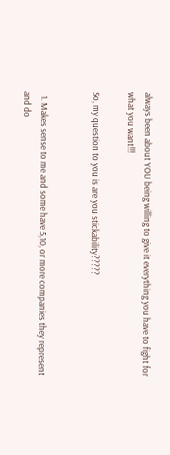always been about YOU being willing to give it everything you have to fight for what you want!!!

So, my question to you is are you stickability?????


  1. Makes sense to me and some have 5,10, or more companies they represent and do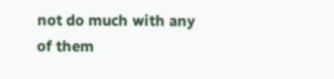not do much with any of them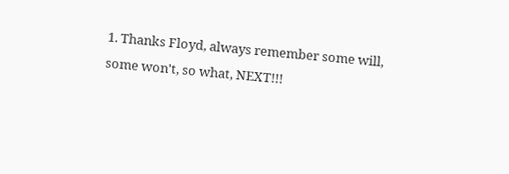1. Thanks Floyd, always remember some will, some won't, so what, NEXT!!!